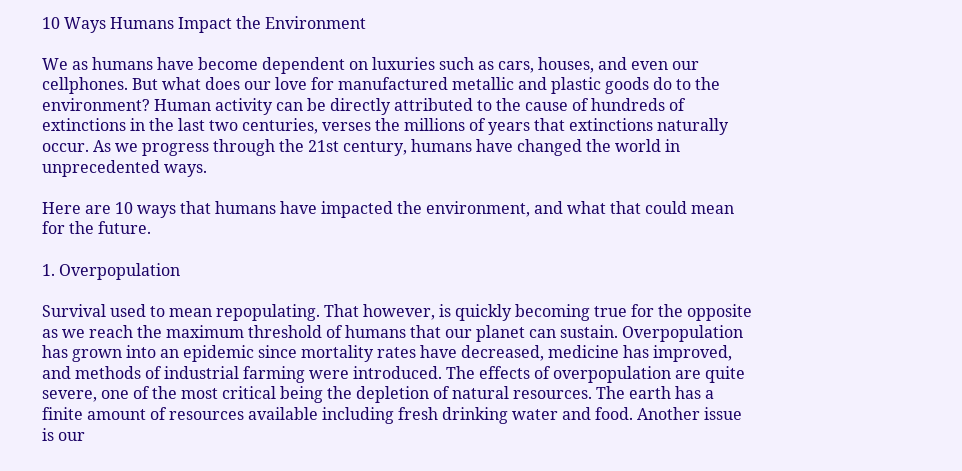10 Ways Humans Impact the Environment

We as humans have become dependent on luxuries such as cars, houses, and even our cellphones. But what does our love for manufactured metallic and plastic goods do to the environment? Human activity can be directly attributed to the cause of hundreds of extinctions in the last two centuries, verses the millions of years that extinctions naturally occur. As we progress through the 21st century, humans have changed the world in unprecedented ways.

Here are 10 ways that humans have impacted the environment, and what that could mean for the future.

1. Overpopulation

Survival used to mean repopulating. That however, is quickly becoming true for the opposite as we reach the maximum threshold of humans that our planet can sustain. Overpopulation has grown into an epidemic since mortality rates have decreased, medicine has improved, and methods of industrial farming were introduced. The effects of overpopulation are quite severe, one of the most critical being the depletion of natural resources. The earth has a finite amount of resources available including fresh drinking water and food. Another issue is our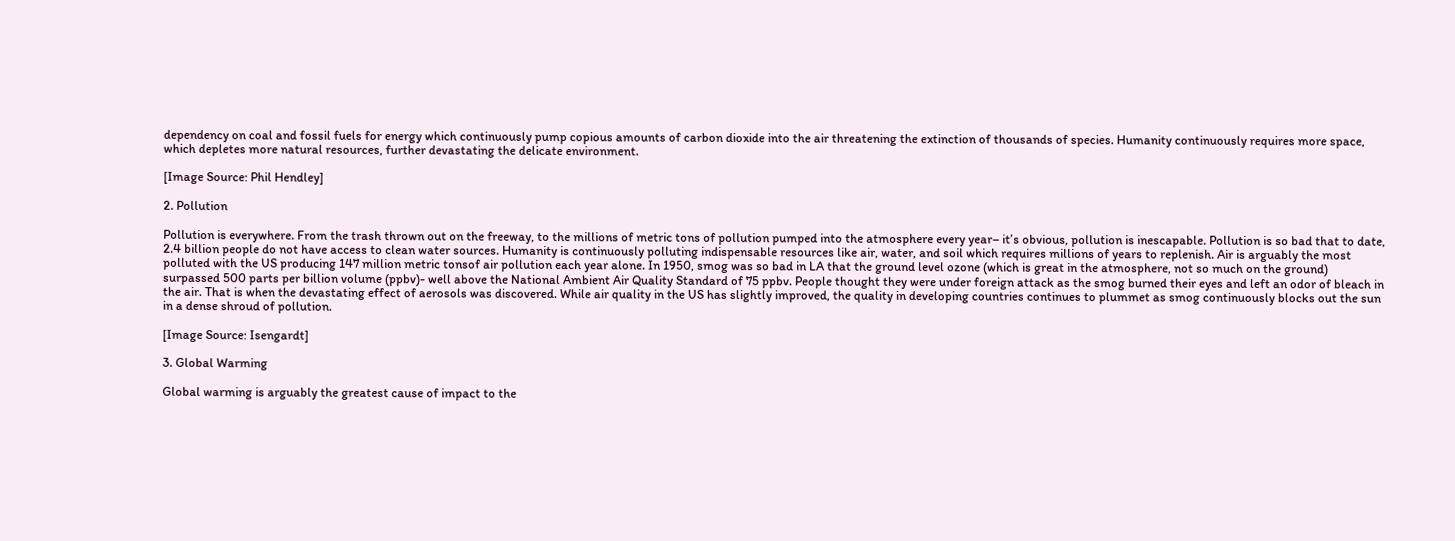dependency on coal and fossil fuels for energy which continuously pump copious amounts of carbon dioxide into the air threatening the extinction of thousands of species. Humanity continuously requires more space, which depletes more natural resources, further devastating the delicate environment.

[Image Source: Phil Hendley]

2. Pollution

Pollution is everywhere. From the trash thrown out on the freeway, to the millions of metric tons of pollution pumped into the atmosphere every year– it’s obvious, pollution is inescapable. Pollution is so bad that to date, 2.4 billion people do not have access to clean water sources. Humanity is continuously polluting indispensable resources like air, water, and soil which requires millions of years to replenish. Air is arguably the most polluted with the US producing 147 million metric tonsof air pollution each year alone. In 1950, smog was so bad in LA that the ground level ozone (which is great in the atmosphere, not so much on the ground) surpassed 500 parts per billion volume (ppbv)- well above the National Ambient Air Quality Standard of 75 ppbv. People thought they were under foreign attack as the smog burned their eyes and left an odor of bleach in the air. That is when the devastating effect of aerosols was discovered. While air quality in the US has slightly improved, the quality in developing countries continues to plummet as smog continuously blocks out the sun in a dense shroud of pollution.

[Image Source: Isengardt]

3. Global Warming

Global warming is arguably the greatest cause of impact to the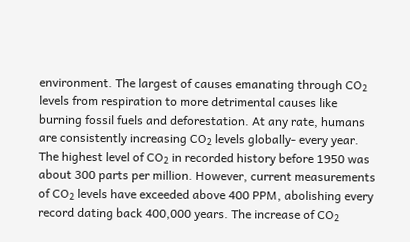environment. The largest of causes emanating through CO₂ levels from respiration to more detrimental causes like burning fossil fuels and deforestation. At any rate, humans are consistently increasing CO₂ levels globally- every year. The highest level of CO₂ in recorded history before 1950 was about 300 parts per million. However, current measurements of CO₂ levels have exceeded above 400 PPM, abolishing every record dating back 400,000 years. The increase of CO₂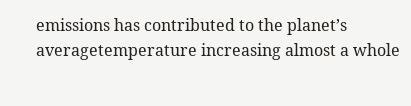emissions has contributed to the planet’s averagetemperature increasing almost a whole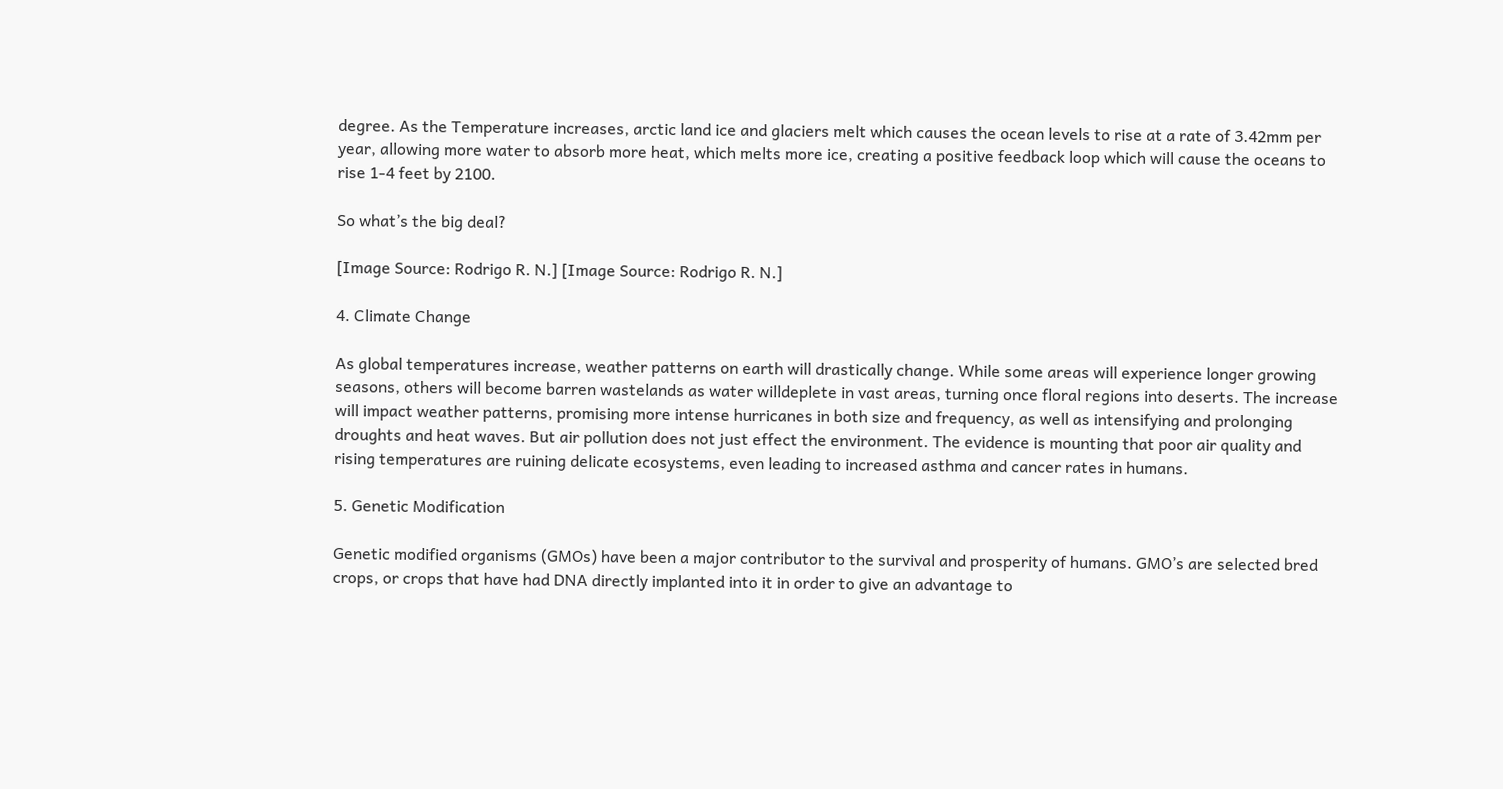degree. As the Temperature increases, arctic land ice and glaciers melt which causes the ocean levels to rise at a rate of 3.42mm per year, allowing more water to absorb more heat, which melts more ice, creating a positive feedback loop which will cause the oceans to rise 1-4 feet by 2100.

So what’s the big deal?

[Image Source: Rodrigo R. N.] [Image Source: Rodrigo R. N.]

4. Climate Change

As global temperatures increase, weather patterns on earth will drastically change. While some areas will experience longer growing seasons, others will become barren wastelands as water willdeplete in vast areas, turning once floral regions into deserts. The increase will impact weather patterns, promising more intense hurricanes in both size and frequency, as well as intensifying and prolonging droughts and heat waves. But air pollution does not just effect the environment. The evidence is mounting that poor air quality and rising temperatures are ruining delicate ecosystems, even leading to increased asthma and cancer rates in humans.

5. Genetic Modification

Genetic modified organisms (GMOs) have been a major contributor to the survival and prosperity of humans. GMO’s are selected bred crops, or crops that have had DNA directly implanted into it in order to give an advantage to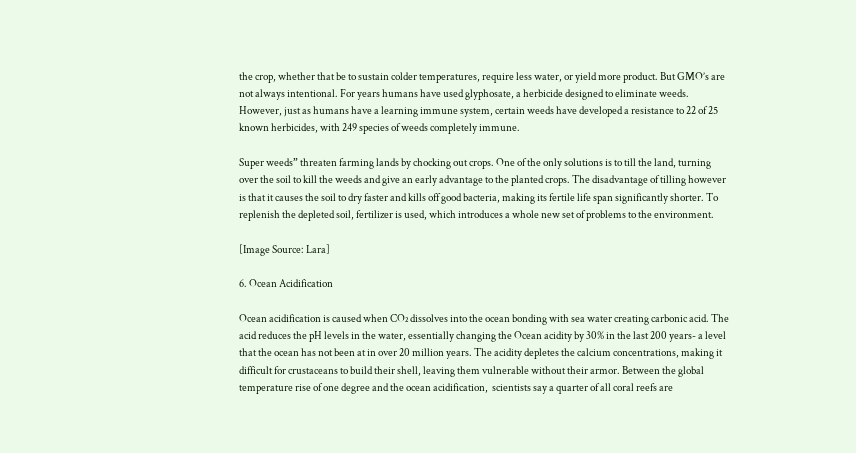the crop, whether that be to sustain colder temperatures, require less water, or yield more product. But GMO’s are not always intentional. For years humans have used glyphosate, a herbicide designed to eliminate weeds. However, just as humans have a learning immune system, certain weeds have developed a resistance to 22 of 25 known herbicides, with 249 species of weeds completely immune.

Super weeds” threaten farming lands by chocking out crops. One of the only solutions is to till the land, turning over the soil to kill the weeds and give an early advantage to the planted crops. The disadvantage of tilling however is that it causes the soil to dry faster and kills off good bacteria, making its fertile life span significantly shorter. To replenish the depleted soil, fertilizer is used, which introduces a whole new set of problems to the environment.

[Image Source: Lara]

6. Ocean Acidification

Ocean acidification is caused when CO₂ dissolves into the ocean bonding with sea water creating carbonic acid. The acid reduces the pH levels in the water, essentially changing the Ocean acidity by 30% in the last 200 years- a level that the ocean has not been at in over 20 million years. The acidity depletes the calcium concentrations, making it difficult for crustaceans to build their shell, leaving them vulnerable without their armor. Between the global temperature rise of one degree and the ocean acidification,  scientists say a quarter of all coral reefs are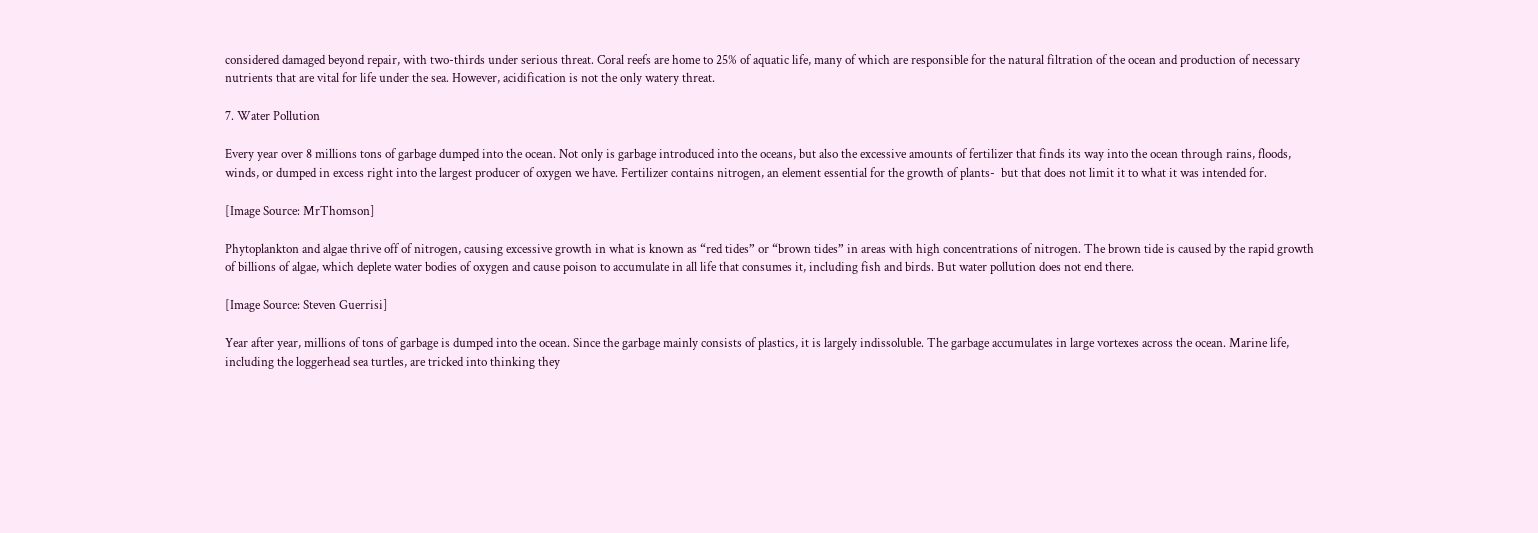considered damaged beyond repair, with two-thirds under serious threat. Coral reefs are home to 25% of aquatic life, many of which are responsible for the natural filtration of the ocean and production of necessary nutrients that are vital for life under the sea. However, acidification is not the only watery threat.

7. Water Pollution

Every year over 8 millions tons of garbage dumped into the ocean. Not only is garbage introduced into the oceans, but also the excessive amounts of fertilizer that finds its way into the ocean through rains, floods, winds, or dumped in excess right into the largest producer of oxygen we have. Fertilizer contains nitrogen, an element essential for the growth of plants-  but that does not limit it to what it was intended for.

[Image Source: MrThomson]

Phytoplankton and algae thrive off of nitrogen, causing excessive growth in what is known as “red tides” or “brown tides” in areas with high concentrations of nitrogen. The brown tide is caused by the rapid growth of billions of algae, which deplete water bodies of oxygen and cause poison to accumulate in all life that consumes it, including fish and birds. But water pollution does not end there.

[Image Source: Steven Guerrisi]

Year after year, millions of tons of garbage is dumped into the ocean. Since the garbage mainly consists of plastics, it is largely indissoluble. The garbage accumulates in large vortexes across the ocean. Marine life, including the loggerhead sea turtles, are tricked into thinking they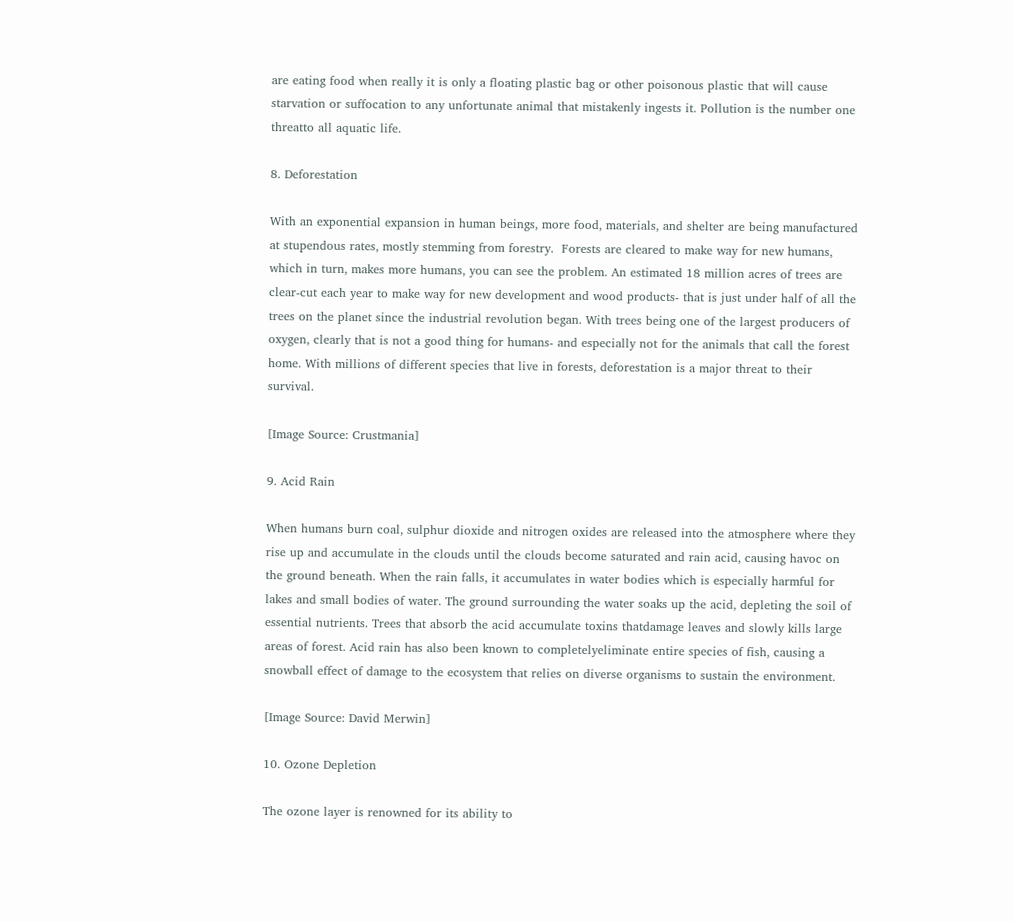are eating food when really it is only a floating plastic bag or other poisonous plastic that will cause starvation or suffocation to any unfortunate animal that mistakenly ingests it. Pollution is the number one threatto all aquatic life.

8. Deforestation

With an exponential expansion in human beings, more food, materials, and shelter are being manufactured at stupendous rates, mostly stemming from forestry.  Forests are cleared to make way for new humans, which in turn, makes more humans, you can see the problem. An estimated 18 million acres of trees are clear-cut each year to make way for new development and wood products- that is just under half of all the trees on the planet since the industrial revolution began. With trees being one of the largest producers of oxygen, clearly that is not a good thing for humans- and especially not for the animals that call the forest home. With millions of different species that live in forests, deforestation is a major threat to their survival.

[Image Source: Crustmania]

9. Acid Rain

When humans burn coal, sulphur dioxide and nitrogen oxides are released into the atmosphere where they rise up and accumulate in the clouds until the clouds become saturated and rain acid, causing havoc on the ground beneath. When the rain falls, it accumulates in water bodies which is especially harmful for lakes and small bodies of water. The ground surrounding the water soaks up the acid, depleting the soil of essential nutrients. Trees that absorb the acid accumulate toxins thatdamage leaves and slowly kills large areas of forest. Acid rain has also been known to completelyeliminate entire species of fish, causing a snowball effect of damage to the ecosystem that relies on diverse organisms to sustain the environment.

[Image Source: David Merwin]

10. Ozone Depletion

The ozone layer is renowned for its ability to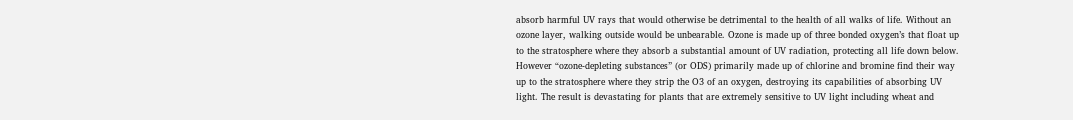absorb harmful UV rays that would otherwise be detrimental to the health of all walks of life. Without an ozone layer, walking outside would be unbearable. Ozone is made up of three bonded oxygen’s that float up to the stratosphere where they absorb a substantial amount of UV radiation, protecting all life down below. However “ozone-depleting substances” (or ODS) primarily made up of chlorine and bromine find their way up to the stratosphere where they strip the O3 of an oxygen, destroying its capabilities of absorbing UV light. The result is devastating for plants that are extremely sensitive to UV light including wheat and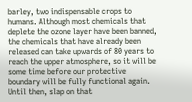barley, two indispensable crops to humans. Although most chemicals that deplete the ozone layer have been banned, the chemicals that have already been released can take upwards of 80 years to reach the upper atmosphere, so it will be some time before our protective boundary will be fully functional again. Until then, slap on that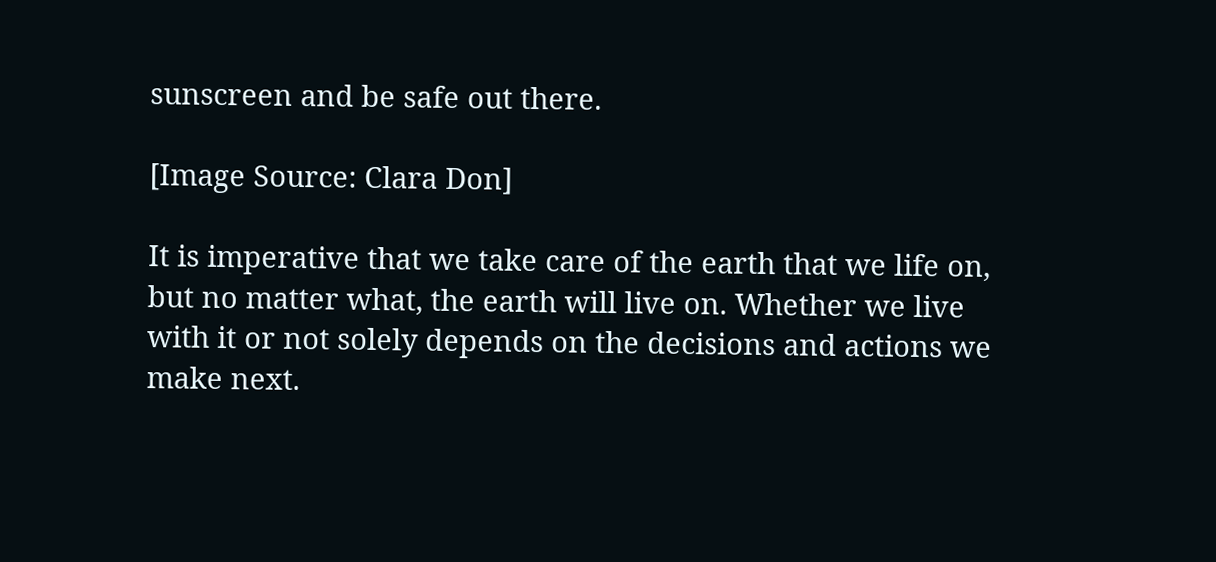sunscreen and be safe out there.

[Image Source: Clara Don]

It is imperative that we take care of the earth that we life on, but no matter what, the earth will live on. Whether we live with it or not solely depends on the decisions and actions we make next.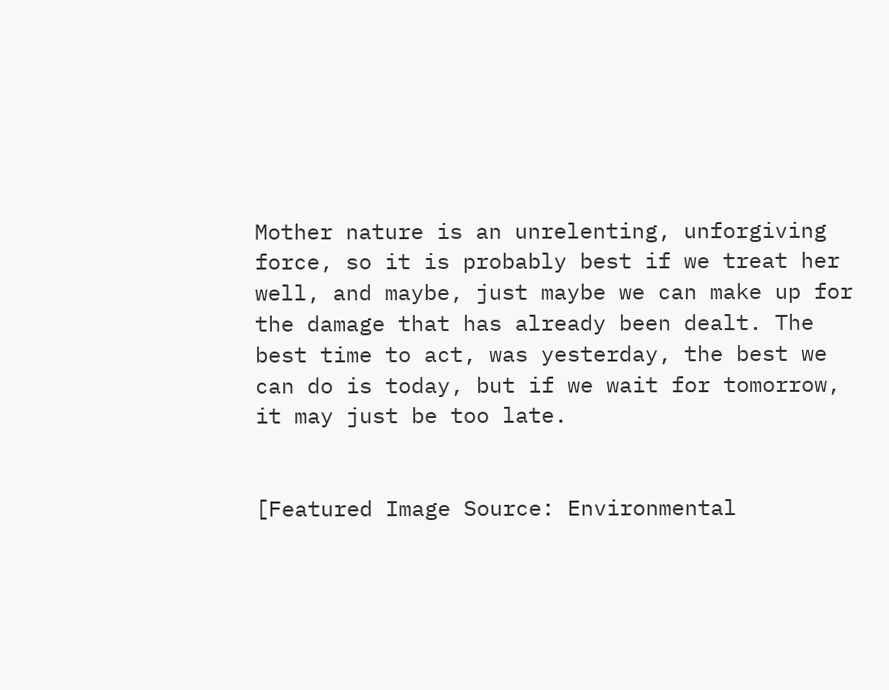Mother nature is an unrelenting, unforgiving force, so it is probably best if we treat her well, and maybe, just maybe we can make up for the damage that has already been dealt. The best time to act, was yesterday, the best we can do is today, but if we wait for tomorrow, it may just be too late.


[Featured Image Source: Environmental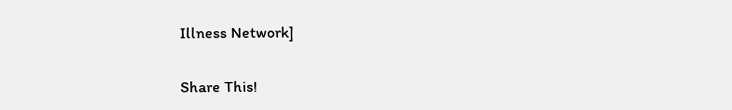Illness Network]

Share This!